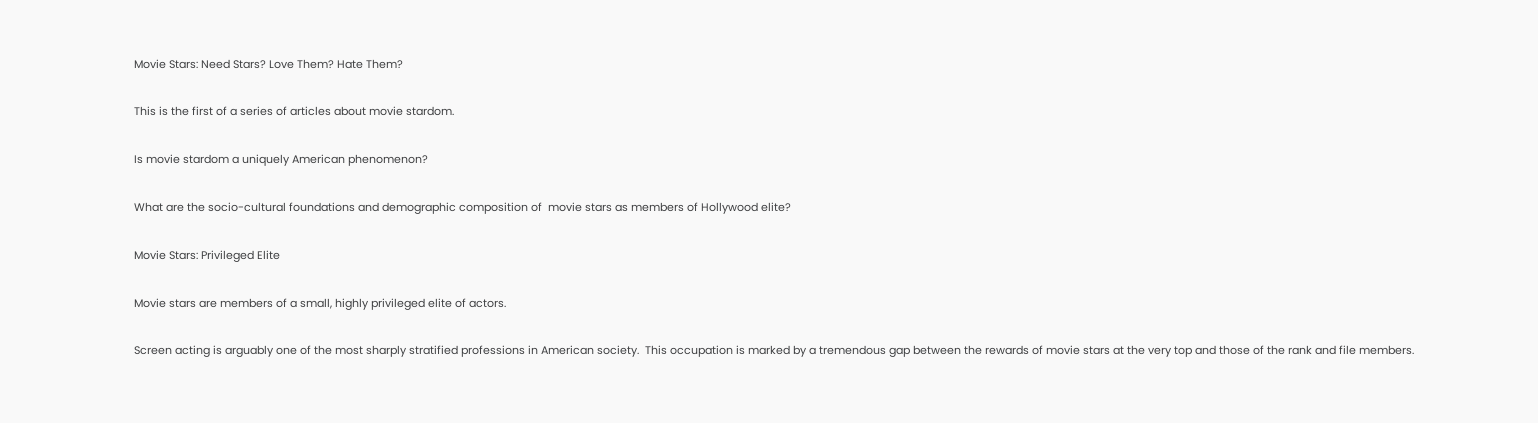Movie Stars: Need Stars? Love Them? Hate Them?

This is the first of a series of articles about movie stardom.

Is movie stardom a uniquely American phenomenon?

What are the socio-cultural foundations and demographic composition of  movie stars as members of Hollywood elite?

Movie Stars: Privileged Elite

Movie stars are members of a small, highly privileged elite of actors.

Screen acting is arguably one of the most sharply stratified professions in American society.  This occupation is marked by a tremendous gap between the rewards of movie stars at the very top and those of the rank and file members.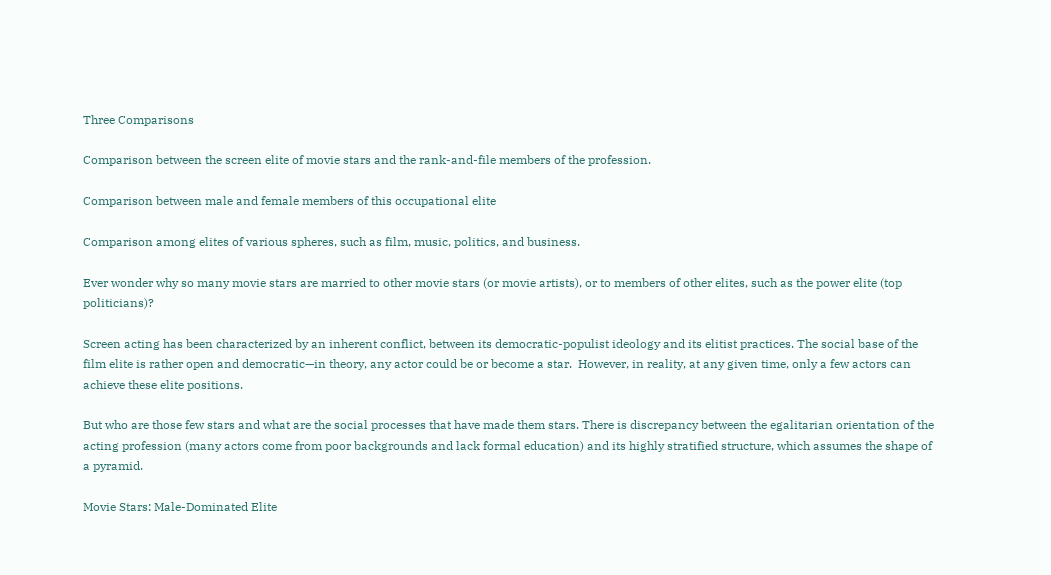Three Comparisons

Comparison between the screen elite of movie stars and the rank-and-file members of the profession.

Comparison between male and female members of this occupational elite

Comparison among elites of various spheres, such as film, music, politics, and business.

Ever wonder why so many movie stars are married to other movie stars (or movie artists), or to members of other elites, such as the power elite (top politicians)?

Screen acting has been characterized by an inherent conflict, between its democratic-populist ideology and its elitist practices. The social base of the film elite is rather open and democratic—in theory, any actor could be or become a star.  However, in reality, at any given time, only a few actors can achieve these elite positions.

But who are those few stars and what are the social processes that have made them stars. There is discrepancy between the egalitarian orientation of the acting profession (many actors come from poor backgrounds and lack formal education) and its highly stratified structure, which assumes the shape of a pyramid.

Movie Stars: Male-Dominated Elite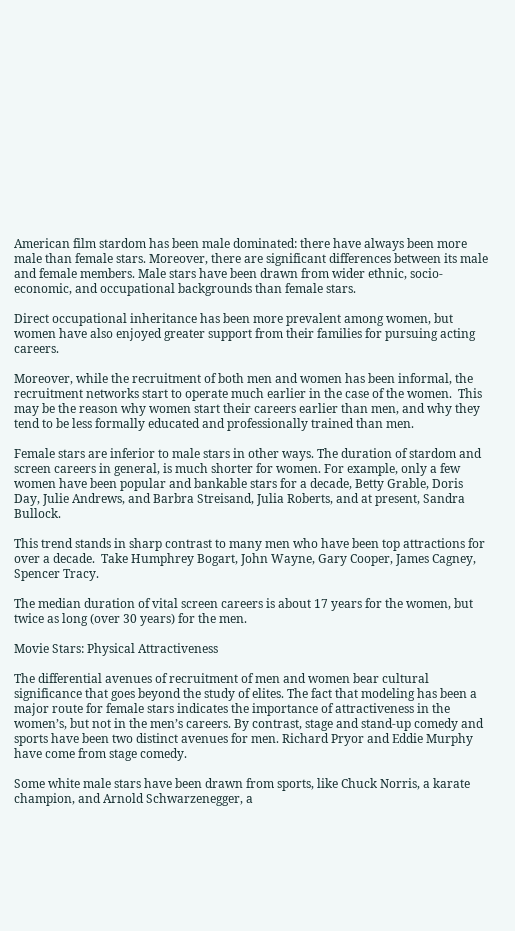American film stardom has been male dominated: there have always been more male than female stars. Moreover, there are significant differences between its male and female members. Male stars have been drawn from wider ethnic, socio-economic, and occupational backgrounds than female stars.

Direct occupational inheritance has been more prevalent among women, but women have also enjoyed greater support from their families for pursuing acting careers.

Moreover, while the recruitment of both men and women has been informal, the recruitment networks start to operate much earlier in the case of the women.  This may be the reason why women start their careers earlier than men, and why they tend to be less formally educated and professionally trained than men.

Female stars are inferior to male stars in other ways. The duration of stardom and screen careers in general, is much shorter for women. For example, only a few women have been popular and bankable stars for a decade, Betty Grable, Doris Day, Julie Andrews, and Barbra Streisand, Julia Roberts, and at present, Sandra Bullock.

This trend stands in sharp contrast to many men who have been top attractions for over a decade.  Take Humphrey Bogart, John Wayne, Gary Cooper, James Cagney, Spencer Tracy.

The median duration of vital screen careers is about 17 years for the women, but twice as long (over 30 years) for the men.

Movie Stars: Physical Attractiveness

The differential avenues of recruitment of men and women bear cultural significance that goes beyond the study of elites. The fact that modeling has been a major route for female stars indicates the importance of attractiveness in the women’s, but not in the men’s careers. By contrast, stage and stand-up comedy and sports have been two distinct avenues for men. Richard Pryor and Eddie Murphy have come from stage comedy.

Some white male stars have been drawn from sports, like Chuck Norris, a karate champion, and Arnold Schwarzenegger, a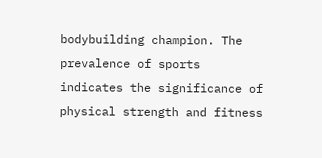bodybuilding champion. The prevalence of sports indicates the significance of physical strength and fitness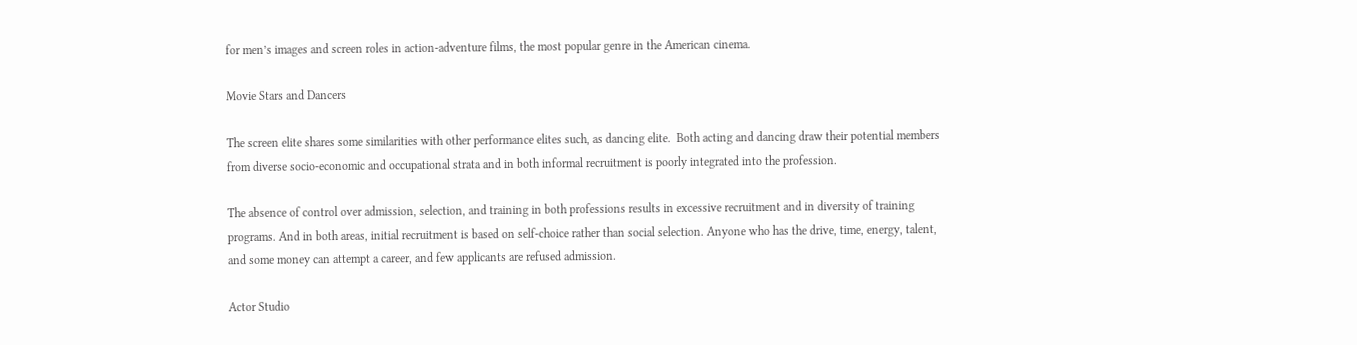for men’s images and screen roles in action-adventure films, the most popular genre in the American cinema.

Movie Stars and Dancers

The screen elite shares some similarities with other performance elites such, as dancing elite.  Both acting and dancing draw their potential members from diverse socio-economic and occupational strata and in both informal recruitment is poorly integrated into the profession.

The absence of control over admission, selection, and training in both professions results in excessive recruitment and in diversity of training programs. And in both areas, initial recruitment is based on self-choice rather than social selection. Anyone who has the drive, time, energy, talent, and some money can attempt a career, and few applicants are refused admission.

Actor Studio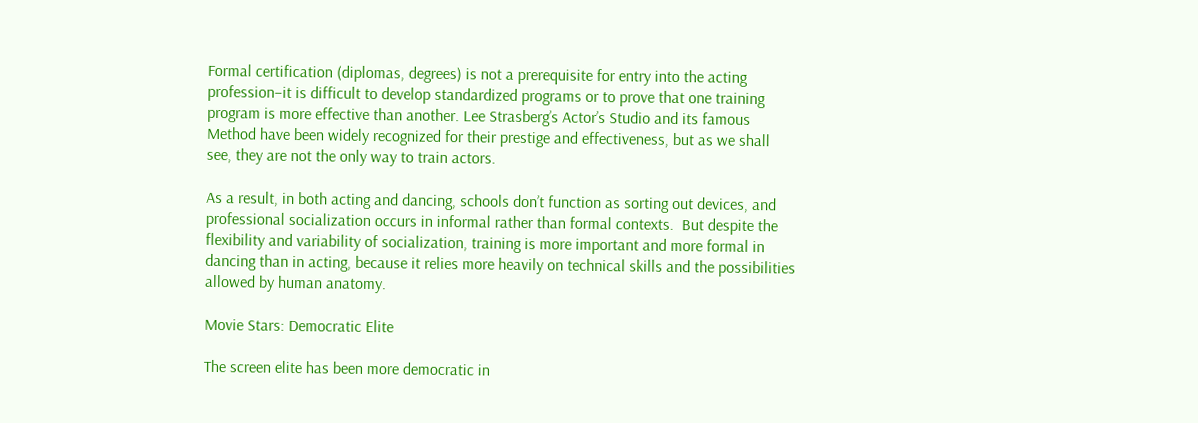Formal certification (diplomas, degrees) is not a prerequisite for entry into the acting profession–it is difficult to develop standardized programs or to prove that one training program is more effective than another. Lee Strasberg’s Actor’s Studio and its famous Method have been widely recognized for their prestige and effectiveness, but as we shall see, they are not the only way to train actors.

As a result, in both acting and dancing, schools don’t function as sorting out devices, and professional socialization occurs in informal rather than formal contexts.  But despite the flexibility and variability of socialization, training is more important and more formal in dancing than in acting, because it relies more heavily on technical skills and the possibilities allowed by human anatomy.

Movie Stars: Democratic Elite

The screen elite has been more democratic in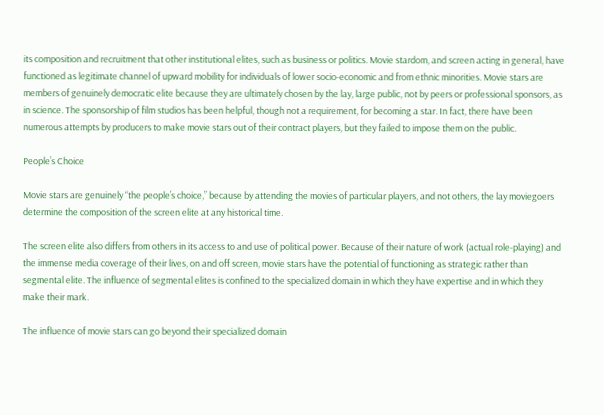its composition and recruitment that other institutional elites, such as business or politics. Movie stardom, and screen acting in general, have functioned as legitimate channel of upward mobility for individuals of lower socio-economic and from ethnic minorities. Movie stars are members of genuinely democratic elite because they are ultimately chosen by the lay, large public, not by peers or professional sponsors, as in science. The sponsorship of film studios has been helpful, though not a requirement, for becoming a star. In fact, there have been numerous attempts by producers to make movie stars out of their contract players, but they failed to impose them on the public.

People’s Choice

Movie stars are genuinely “the people’s choice,” because by attending the movies of particular players, and not others, the lay moviegoers determine the composition of the screen elite at any historical time.

The screen elite also differs from others in its access to and use of political power. Because of their nature of work (actual role-playing) and the immense media coverage of their lives, on and off screen, movie stars have the potential of functioning as strategic rather than segmental elite. The influence of segmental elites is confined to the specialized domain in which they have expertise and in which they make their mark.

The influence of movie stars can go beyond their specialized domain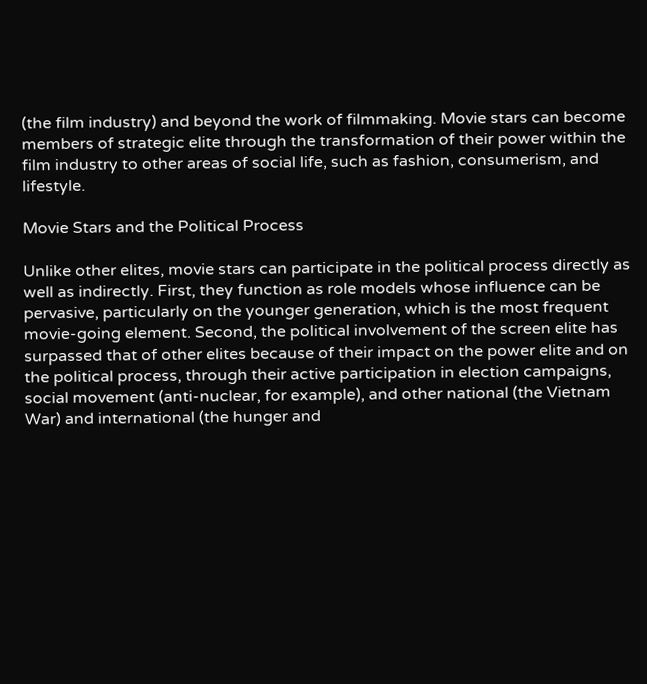(the film industry) and beyond the work of filmmaking. Movie stars can become members of strategic elite through the transformation of their power within the film industry to other areas of social life, such as fashion, consumerism, and lifestyle.

Movie Stars and the Political Process

Unlike other elites, movie stars can participate in the political process directly as well as indirectly. First, they function as role models whose influence can be pervasive, particularly on the younger generation, which is the most frequent movie-going element. Second, the political involvement of the screen elite has surpassed that of other elites because of their impact on the power elite and on the political process, through their active participation in election campaigns, social movement (anti-nuclear, for example), and other national (the Vietnam War) and international (the hunger and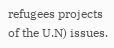refugees projects of the U.N) issues.